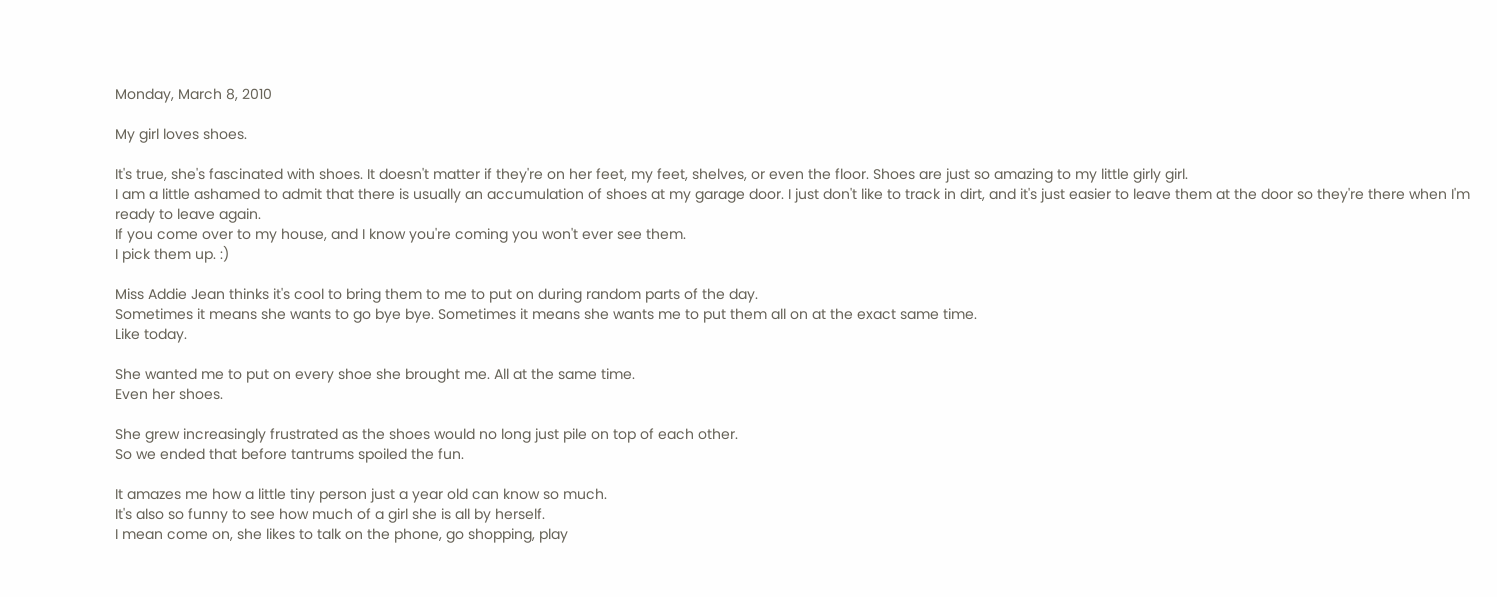Monday, March 8, 2010

My girl loves shoes.

It's true, she's fascinated with shoes. It doesn't matter if they're on her feet, my feet, shelves, or even the floor. Shoes are just so amazing to my little girly girl.
I am a little ashamed to admit that there is usually an accumulation of shoes at my garage door. I just don't like to track in dirt, and it's just easier to leave them at the door so they're there when I'm ready to leave again.
If you come over to my house, and I know you're coming you won't ever see them.
I pick them up. :)

Miss Addie Jean thinks it's cool to bring them to me to put on during random parts of the day.
Sometimes it means she wants to go bye bye. Sometimes it means she wants me to put them all on at the exact same time.
Like today.

She wanted me to put on every shoe she brought me. All at the same time.
Even her shoes.

She grew increasingly frustrated as the shoes would no long just pile on top of each other.
So we ended that before tantrums spoiled the fun.

It amazes me how a little tiny person just a year old can know so much.
It's also so funny to see how much of a girl she is all by herself.
I mean come on, she likes to talk on the phone, go shopping, play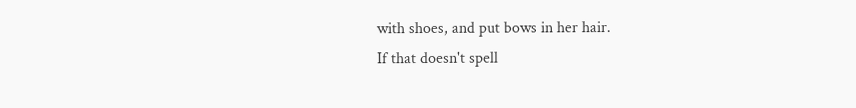with shoes, and put bows in her hair.
If that doesn't spell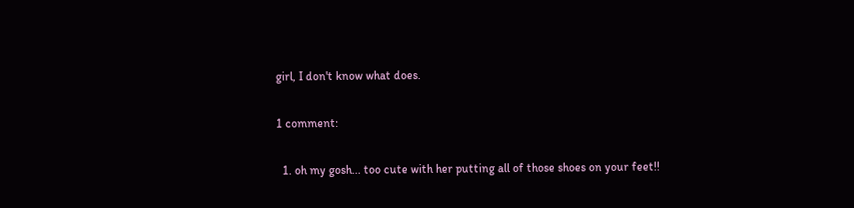girl, I don't know what does.

1 comment:

  1. oh my gosh... too cute with her putting all of those shoes on your feet!!